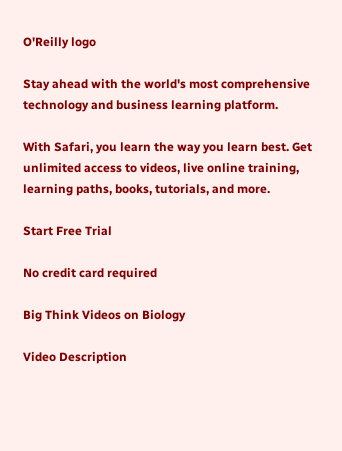O'Reilly logo

Stay ahead with the world's most comprehensive technology and business learning platform.

With Safari, you learn the way you learn best. Get unlimited access to videos, live online training, learning paths, books, tutorials, and more.

Start Free Trial

No credit card required

Big Think Videos on Biology

Video Description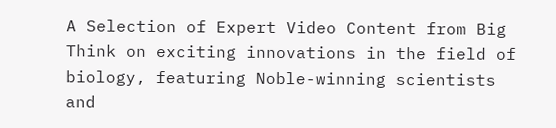A Selection of Expert Video Content from Big Think on exciting innovations in the field of biology, featuring Noble-winning scientists and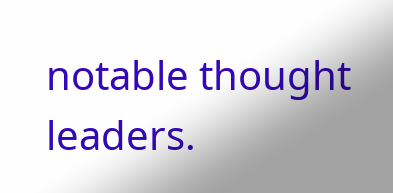notable thought leaders.